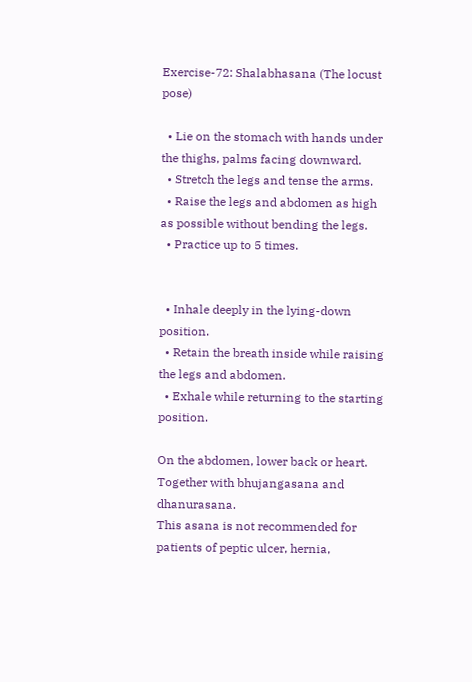Exercise-72: Shalabhasana (The locust pose)

  • Lie on the stomach with hands under the thighs, palms facing downward.
  • Stretch the legs and tense the arms.
  • Raise the legs and abdomen as high as possible without bending the legs.
  • Practice up to 5 times.


  • Inhale deeply in the lying-down position.
  • Retain the breath inside while raising the legs and abdomen.
  • Exhale while returning to the starting position.

On the abdomen, lower back or heart.
Together with bhujangasana and dhanurasana.
This asana is not recommended for patients of peptic ulcer, hernia,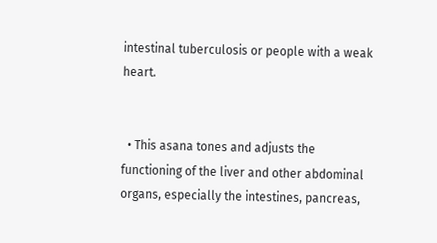intestinal tuberculosis or people with a weak heart.


  • This asana tones and adjusts the functioning of the liver and other abdominal organs, especially the intestines, pancreas,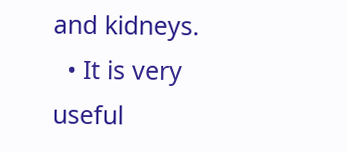and kidneys.
  • It is very useful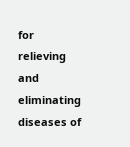for relieving and eliminating diseases of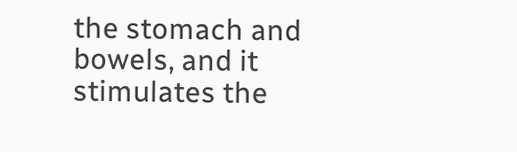the stomach and bowels, and it stimulates the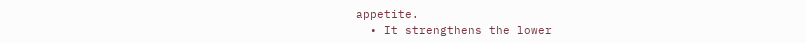appetite.
  • It strengthens the lower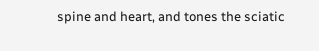spine and heart, and tones the sciatic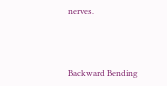nerves.



Backward Bending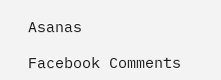Asanas

Facebook Comments